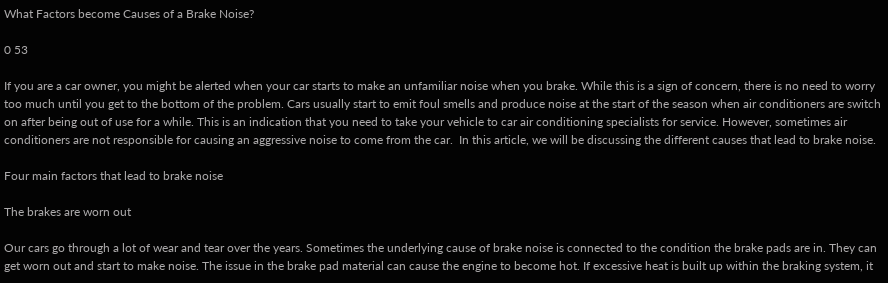What Factors become Causes of a Brake Noise?

0 53

If you are a car owner, you might be alerted when your car starts to make an unfamiliar noise when you brake. While this is a sign of concern, there is no need to worry too much until you get to the bottom of the problem. Cars usually start to emit foul smells and produce noise at the start of the season when air conditioners are switch on after being out of use for a while. This is an indication that you need to take your vehicle to car air conditioning specialists for service. However, sometimes air conditioners are not responsible for causing an aggressive noise to come from the car.  In this article, we will be discussing the different causes that lead to brake noise.

Four main factors that lead to brake noise

The brakes are worn out

Our cars go through a lot of wear and tear over the years. Sometimes the underlying cause of brake noise is connected to the condition the brake pads are in. They can get worn out and start to make noise. The issue in the brake pad material can cause the engine to become hot. If excessive heat is built up within the braking system, it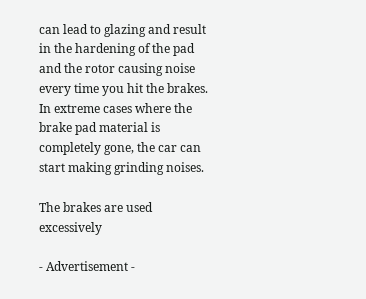can lead to glazing and result in the hardening of the pad and the rotor causing noise every time you hit the brakes.  In extreme cases where the brake pad material is completely gone, the car can start making grinding noises.

The brakes are used excessively

- Advertisement -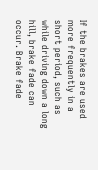If the brakes are used more frequently in a short period, such as while driving down a long hill, brake fade can occur. Brake fade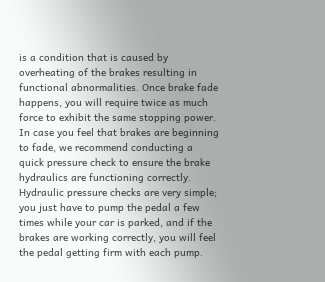is a condition that is caused by overheating of the brakes resulting in functional abnormalities. Once brake fade happens, you will require twice as much force to exhibit the same stopping power. In case you feel that brakes are beginning to fade, we recommend conducting a quick pressure check to ensure the brake hydraulics are functioning correctly. Hydraulic pressure checks are very simple; you just have to pump the pedal a few times while your car is parked, and if the brakes are working correctly, you will feel the pedal getting firm with each pump.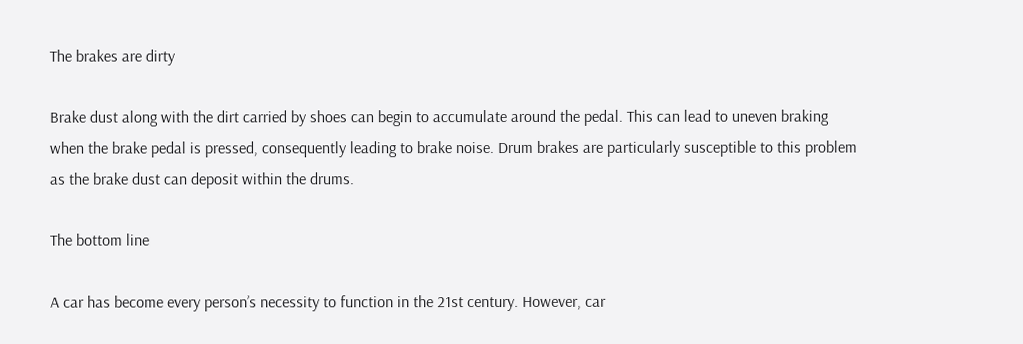The brakes are dirty

Brake dust along with the dirt carried by shoes can begin to accumulate around the pedal. This can lead to uneven braking when the brake pedal is pressed, consequently leading to brake noise. Drum brakes are particularly susceptible to this problem as the brake dust can deposit within the drums.

The bottom line

A car has become every person’s necessity to function in the 21st century. However, car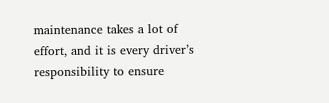maintenance takes a lot of effort, and it is every driver’s responsibility to ensure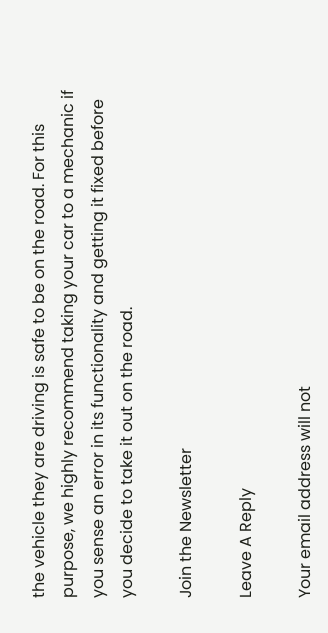the vehicle they are driving is safe to be on the road. For this purpose, we highly recommend taking your car to a mechanic if you sense an error in its functionality and getting it fixed before you decide to take it out on the road.

Join the Newsletter

Leave A Reply

Your email address will not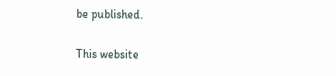be published.

This website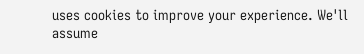uses cookies to improve your experience. We'll assume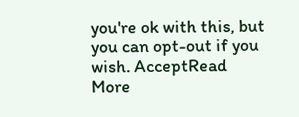you're ok with this, but you can opt-out if you wish. AcceptRead More